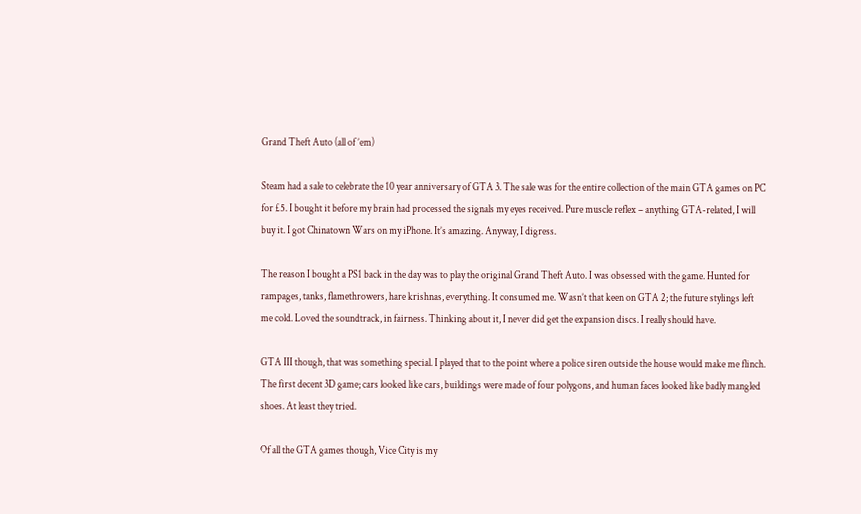Grand Theft Auto (all of ’em)

Steam had a sale to celebrate the 10 year anniversary of GTA 3. The sale was for the entire collection of the main GTA games on PC for £5. I bought it before my brain had processed the signals my eyes received. Pure muscle reflex – anything GTA-related, I will buy it. I got Chinatown Wars on my iPhone. It’s amazing. Anyway, I digress.

The reason I bought a PS1 back in the day was to play the original Grand Theft Auto. I was obsessed with the game. Hunted for rampages, tanks, flamethrowers, hare krishnas, everything. It consumed me. Wasn’t that keen on GTA 2; the future stylings left me cold. Loved the soundtrack, in fairness. Thinking about it, I never did get the expansion discs. I really should have.

GTA III though, that was something special. I played that to the point where a police siren outside the house would make me flinch. The first decent 3D game; cars looked like cars, buildings were made of four polygons, and human faces looked like badly mangled shoes. At least they tried.

Of all the GTA games though, Vice City is my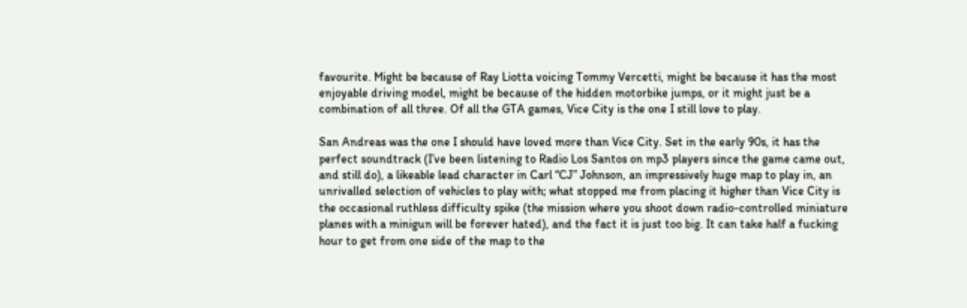favourite. Might be because of Ray Liotta voicing Tommy Vercetti, might be because it has the most enjoyable driving model, might be because of the hidden motorbike jumps, or it might just be a combination of all three. Of all the GTA games, Vice City is the one I still love to play.

San Andreas was the one I should have loved more than Vice City. Set in the early 90s, it has the perfect soundtrack (I’ve been listening to Radio Los Santos on mp3 players since the game came out, and still do), a likeable lead character in Carl “CJ” Johnson, an impressively huge map to play in, an unrivalled selection of vehicles to play with; what stopped me from placing it higher than Vice City is the occasional ruthless difficulty spike (the mission where you shoot down radio-controlled miniature planes with a minigun will be forever hated), and the fact it is just too big. It can take half a fucking hour to get from one side of the map to the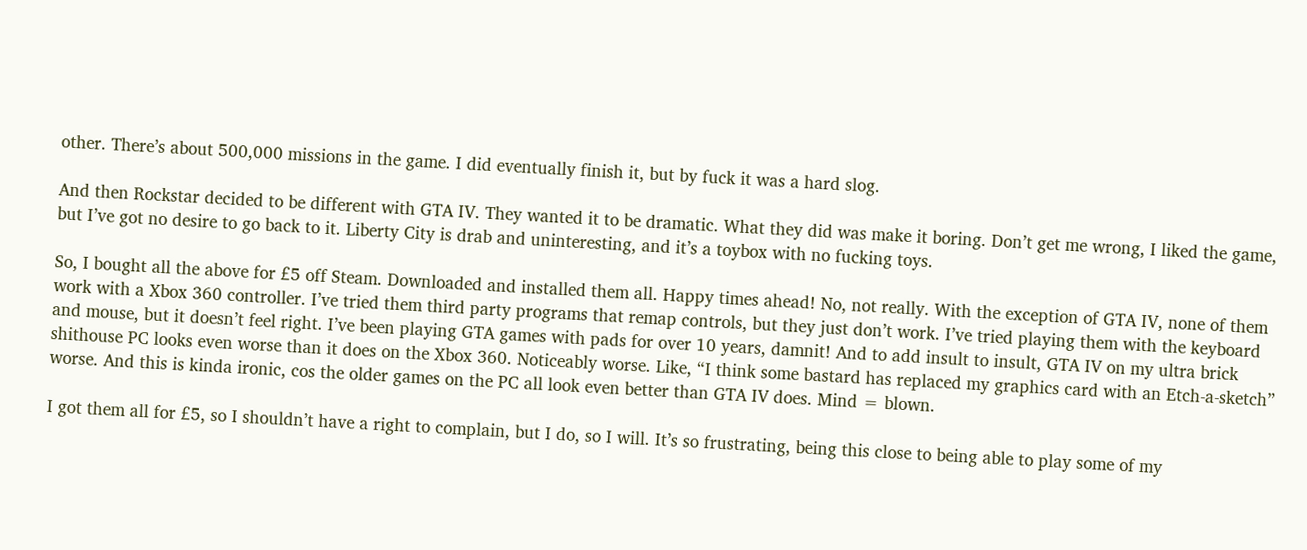other. There’s about 500,000 missions in the game. I did eventually finish it, but by fuck it was a hard slog.

And then Rockstar decided to be different with GTA IV. They wanted it to be dramatic. What they did was make it boring. Don’t get me wrong, I liked the game, but I’ve got no desire to go back to it. Liberty City is drab and uninteresting, and it’s a toybox with no fucking toys.

So, I bought all the above for £5 off Steam. Downloaded and installed them all. Happy times ahead! No, not really. With the exception of GTA IV, none of them work with a Xbox 360 controller. I’ve tried them third party programs that remap controls, but they just don’t work. I’ve tried playing them with the keyboard and mouse, but it doesn’t feel right. I’ve been playing GTA games with pads for over 10 years, damnit! And to add insult to insult, GTA IV on my ultra brick shithouse PC looks even worse than it does on the Xbox 360. Noticeably worse. Like, “I think some bastard has replaced my graphics card with an Etch-a-sketch” worse. And this is kinda ironic, cos the older games on the PC all look even better than GTA IV does. Mind = blown.

I got them all for £5, so I shouldn’t have a right to complain, but I do, so I will. It’s so frustrating, being this close to being able to play some of my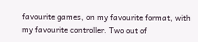favourite games, on my favourite format, with my favourite controller. Two out of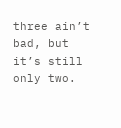three ain’t bad, but it’s still only two.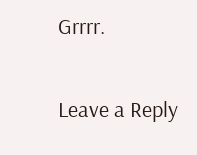Grrrr.

Leave a Reply